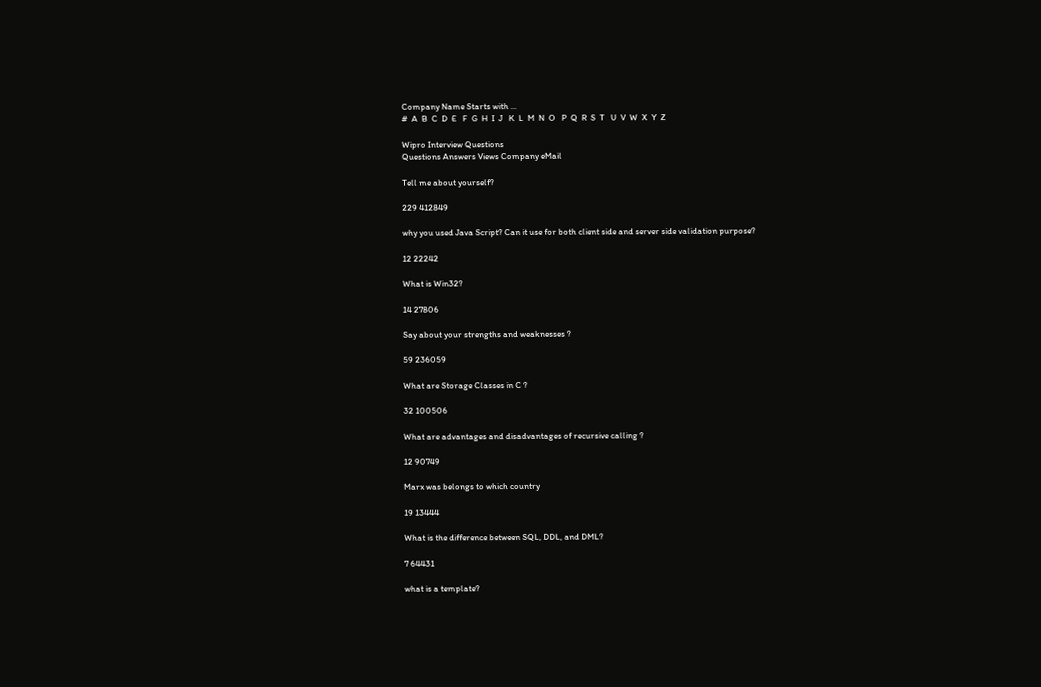Company Name Starts with ...
#  A  B  C  D  E   F  G  H  I  J   K  L  M  N  O   P  Q  R  S  T   U  V  W  X  Y  Z

Wipro Interview Questions
Questions Answers Views Company eMail

Tell me about yourself?

229 412849

why you used Java Script? Can it use for both client side and server side validation purpose?

12 22242

What is Win32?

14 27806

Say about your strengths and weaknesses ?

59 236059

What are Storage Classes in C ?

32 100506

What are advantages and disadvantages of recursive calling ?

12 90749

Marx was belongs to which country

19 13444

What is the difference between SQL, DDL, and DML?

7 64431

what is a template?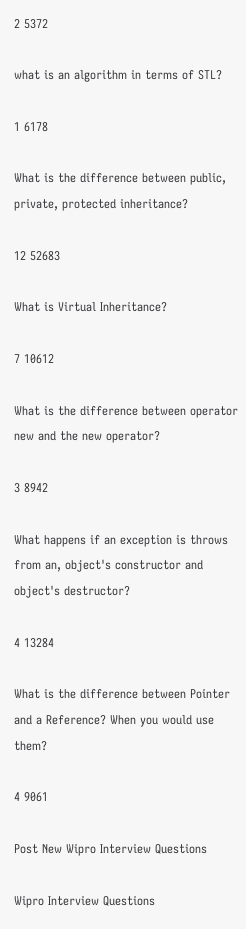2 5372

what is an algorithm in terms of STL?

1 6178

What is the difference between public, private, protected inheritance?

12 52683

What is Virtual Inheritance?

7 10612

What is the difference between operator new and the new operator?

3 8942

What happens if an exception is throws from an, object's constructor and object's destructor?

4 13284

What is the difference between Pointer and a Reference? When you would use them?

4 9061

Post New Wipro Interview Questions

Wipro Interview Questions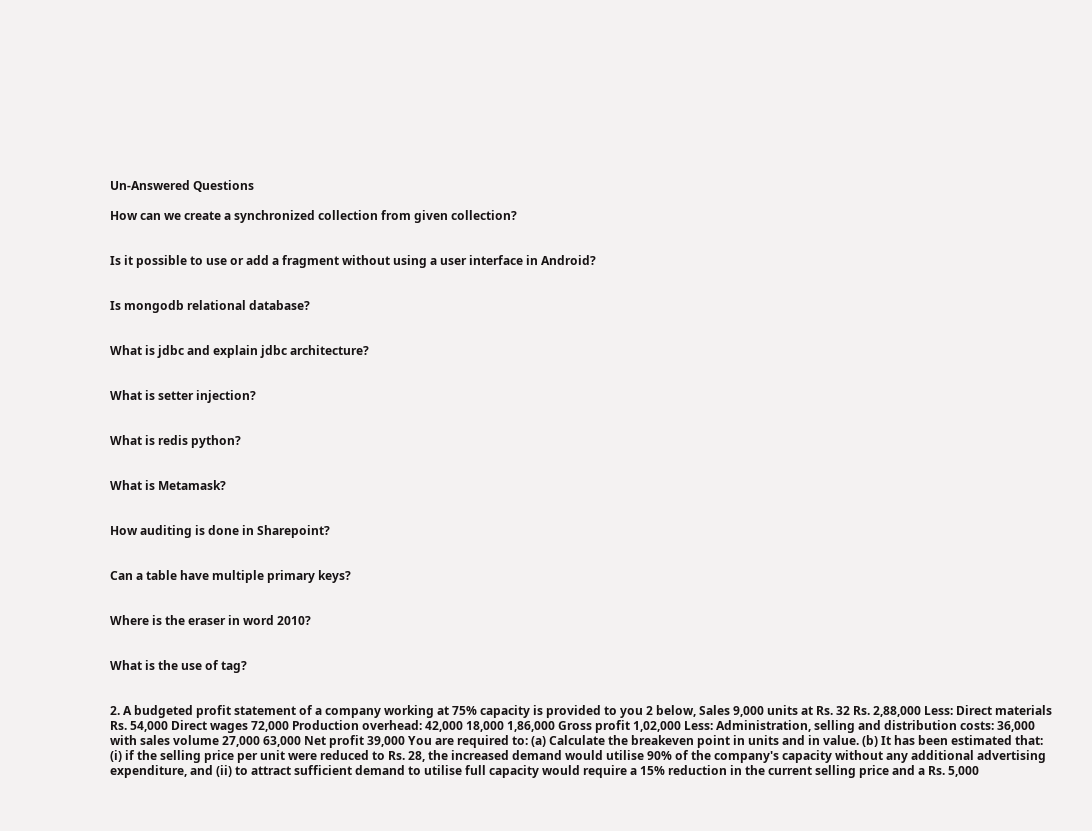Un-Answered Questions

How can we create a synchronized collection from given collection?


Is it possible to use or add a fragment without using a user interface in Android?


Is mongodb relational database?


What is jdbc and explain jdbc architecture?


What is setter injection?


What is redis python?


What is Metamask?


How auditing is done in Sharepoint?


Can a table have multiple primary keys?


Where is the eraser in word 2010?


What is the use of tag?


2. A budgeted profit statement of a company working at 75% capacity is provided to you 2 below, Sales 9,000 units at Rs. 32 Rs. 2,88,000 Less: Direct materials Rs. 54,000 Direct wages 72,000 Production overhead: 42,000 18,000 1,86,000 Gross profit 1,02,000 Less: Administration, selling and distribution costs: 36,000 with sales volume 27,000 63,000 Net profit 39,000 You are required to: (a) Calculate the breakeven point in units and in value. (b) It has been estimated that: (i) if the selling price per unit were reduced to Rs. 28, the increased demand would utilise 90% of the company's capacity without any additional advertising expenditure, and (ii) to attract sufficient demand to utilise full capacity would require a 15% reduction in the current selling price and a Rs. 5,000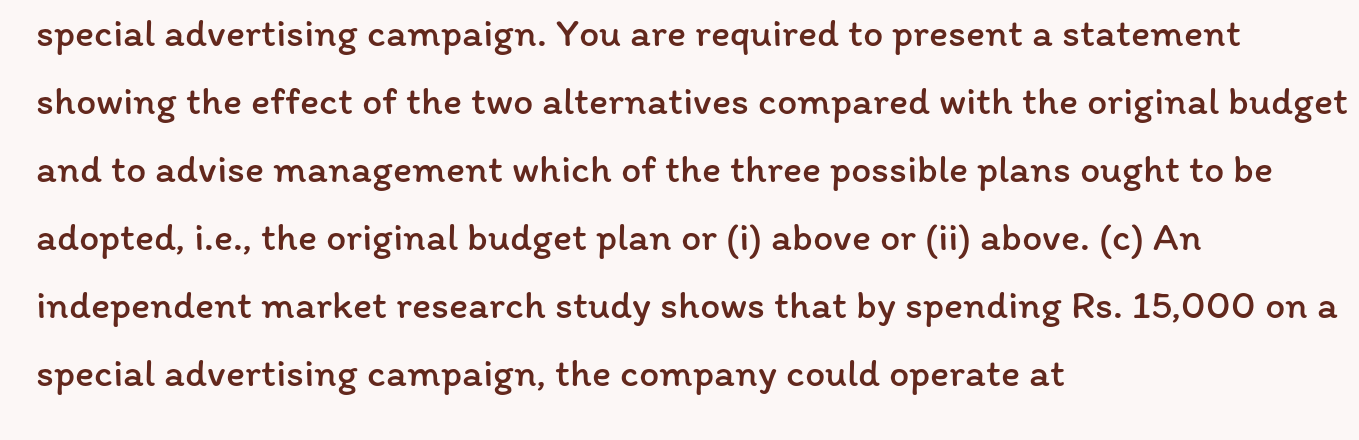special advertising campaign. You are required to present a statement showing the effect of the two alternatives compared with the original budget and to advise management which of the three possible plans ought to be adopted, i.e., the original budget plan or (i) above or (ii) above. (c) An independent market research study shows that by spending Rs. 15,000 on a special advertising campaign, the company could operate at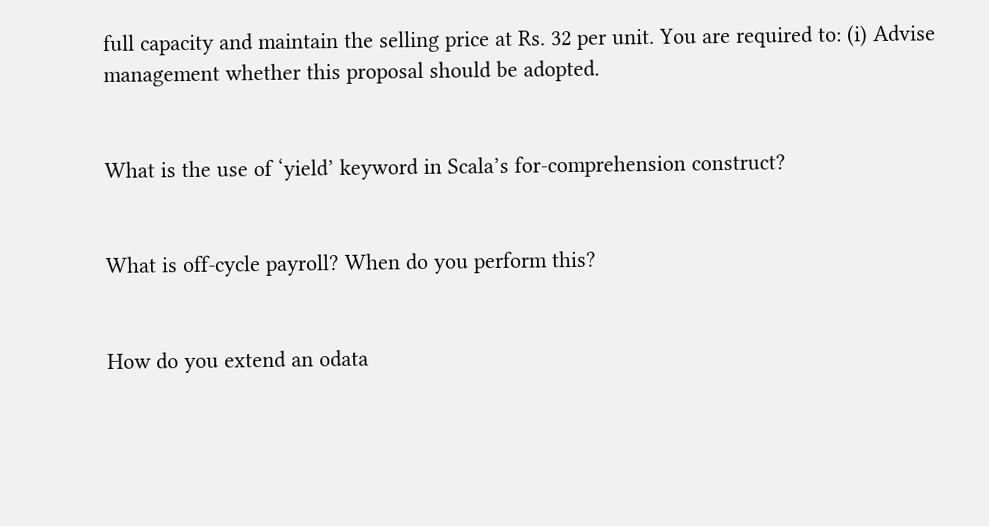full capacity and maintain the selling price at Rs. 32 per unit. You are required to: (i) Advise management whether this proposal should be adopted.


What is the use of ‘yield’ keyword in Scala’s for-comprehension construct?


What is off-cycle payroll? When do you perform this?


How do you extend an odata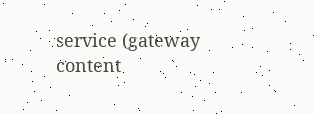service (gateway content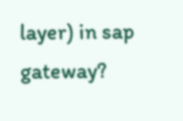layer) in sap gateway?